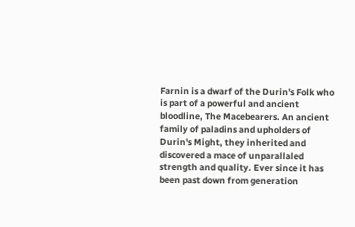Farnin is a dwarf of the Durin's Folk who is part of a powerful and ancient bloodline, The Macebearers. An ancient family of paladins and upholders of Durin's Might, they inherited and discovered a mace of unparallaled strength and quality. Ever since it has been past down from generation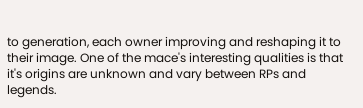to generation, each owner improving and reshaping it to their image. One of the mace's interesting qualities is that it's origins are unknown and vary between RPs and legends.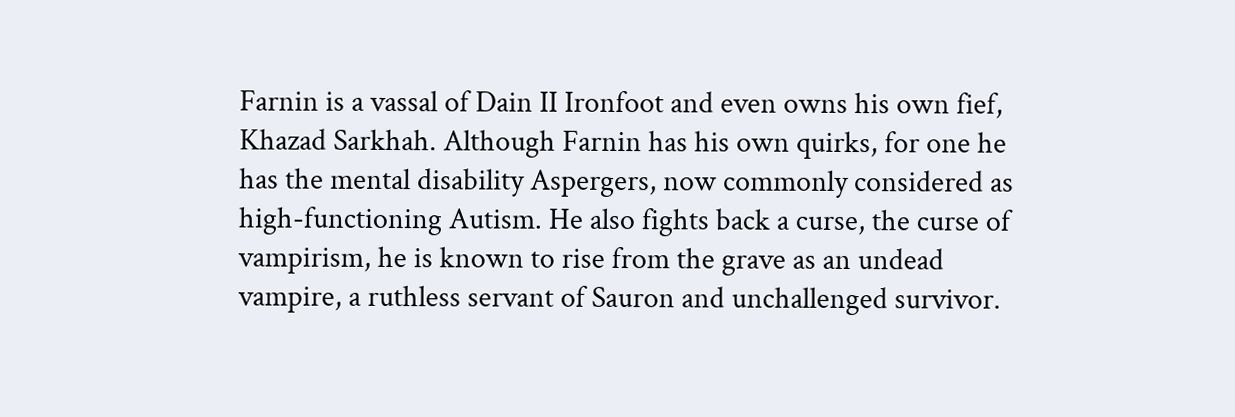Farnin is a vassal of Dain II Ironfoot and even owns his own fief, Khazad Sarkhah. Although Farnin has his own quirks, for one he has the mental disability Aspergers, now commonly considered as high-functioning Autism. He also fights back a curse, the curse of vampirism, he is known to rise from the grave as an undead vampire, a ruthless servant of Sauron and unchallenged survivor.